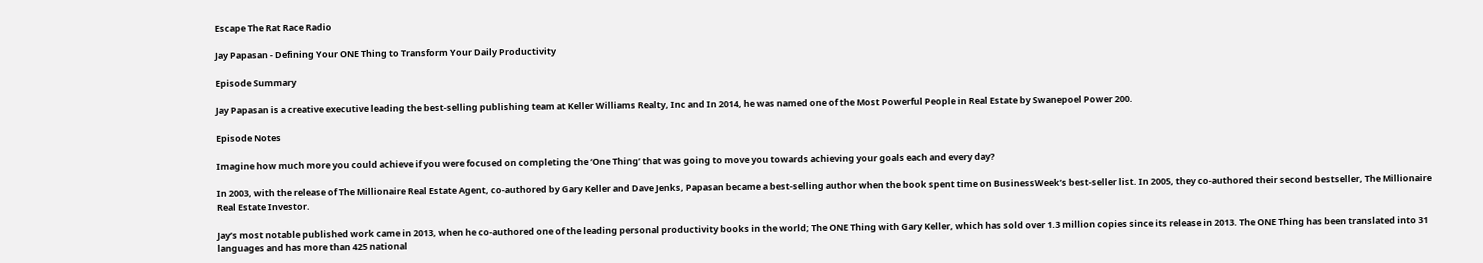Escape The Rat Race Radio

Jay Papasan - Defining Your ONE Thing to Transform Your Daily Productivity

Episode Summary

Jay Papasan is a creative executive leading the best-selling publishing team at Keller Williams Realty, Inc and In 2014, he was named one of the Most Powerful People in Real Estate by Swanepoel Power 200.

Episode Notes

Imagine how much more you could achieve if you were focused on completing the ‘One Thing’ that was going to move you towards achieving your goals each and every day?

In 2003, with the release of The Millionaire Real Estate Agent, co-authored by Gary Keller and Dave Jenks, Papasan became a best-selling author when the book spent time on BusinessWeek’s best-seller list. In 2005, they co-authored their second bestseller, The Millionaire Real Estate Investor.

Jay’s most notable published work came in 2013, when he co-authored one of the leading personal productivity books in the world; The ONE Thing with Gary Keller, which has sold over 1.3 million copies since its release in 2013. The ONE Thing has been translated into 31 languages and has more than 425 national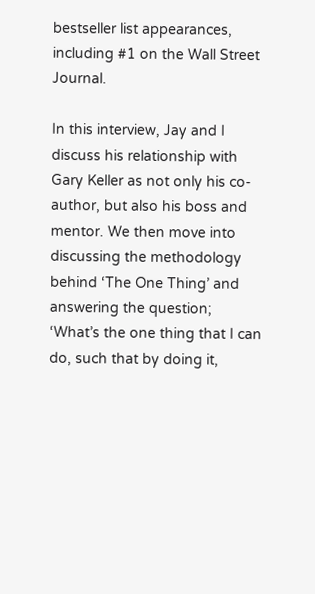bestseller list appearances, including #1 on the Wall Street Journal.

In this interview, Jay and I discuss his relationship with Gary Keller as not only his co-author, but also his boss and mentor. We then move into discussing the methodology behind ‘The One Thing’ and answering the question; ‘What’s the one thing that I can do, such that by doing it,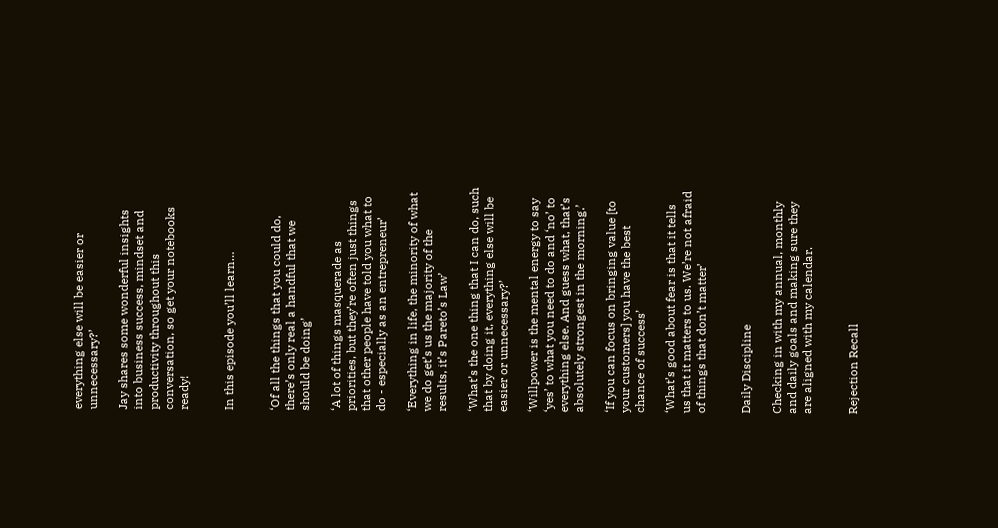everything else will be easier or unnecessary?’

Jay shares some wonderful insights into business success, mindset and productivity throughout this conversation, so get your notebooks ready!


In this episode you’ll learn…


‘Of all the things that you could do, there’s only real a handful that we should be doing’

‘A lot of things masquerade as priorities, but they’re often just things that other people have told you what to do - especially as an entrepreneur’

‘Everything in life, the minority of what we do get’s us the majority of the results, it’s Pareto’s Law’

‘What’s the one thing that I can do, such that by doing it, everything else will be easier or unnecessary?’

‘Willpower is the mental energy to say ‘yes’ to what you need to do and ‘no’ to everything else. And guess what, that’s absolutely strongest in the morning.’

‘If you can focus on bringing value [to your customers] you have the best chance of success’

‘What’s good about fear is that it tells us that it matters to us. We’re not afraid of things that don’t matter’


Daily Discipline

Checking in with my annual, monthly and daily goals and making sure they are aligned with my calendar.


Rejection Recall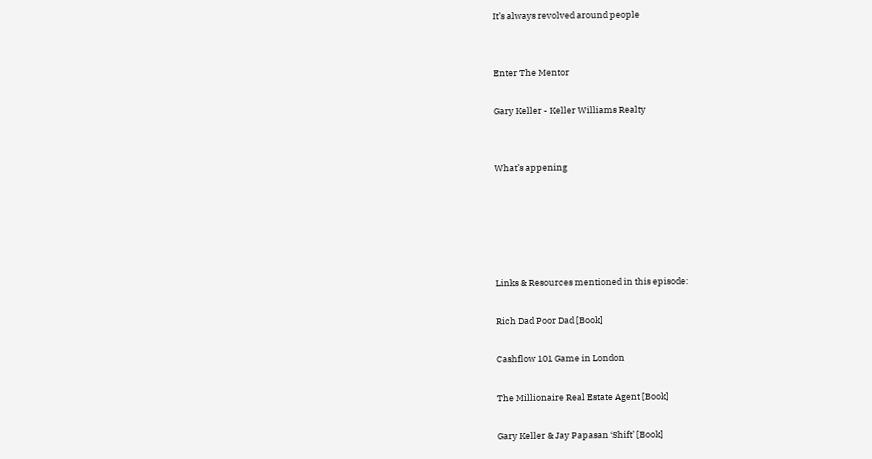It’s always revolved around people


Enter The Mentor

Gary Keller - Keller Williams Realty


What’s appening





Links & Resources mentioned in this episode:

Rich Dad Poor Dad [Book]

Cashflow 101 Game in London

The Millionaire Real Estate Agent [Book]

Gary Keller & Jay Papasan ‘Shift’ [Book]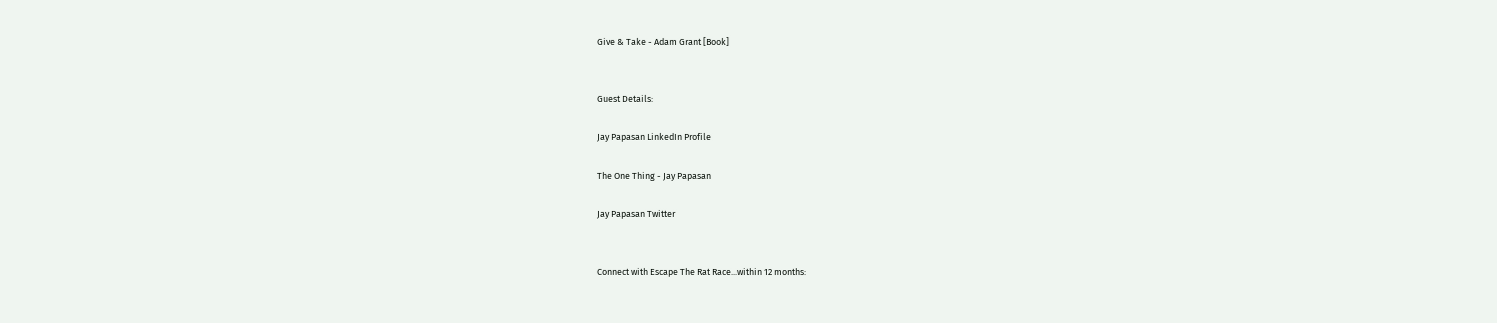Give & Take - Adam Grant [Book]


Guest Details:

Jay Papasan LinkedIn Profile

The One Thing - Jay Papasan

Jay Papasan Twitter


Connect with Escape The Rat Race...within 12 months: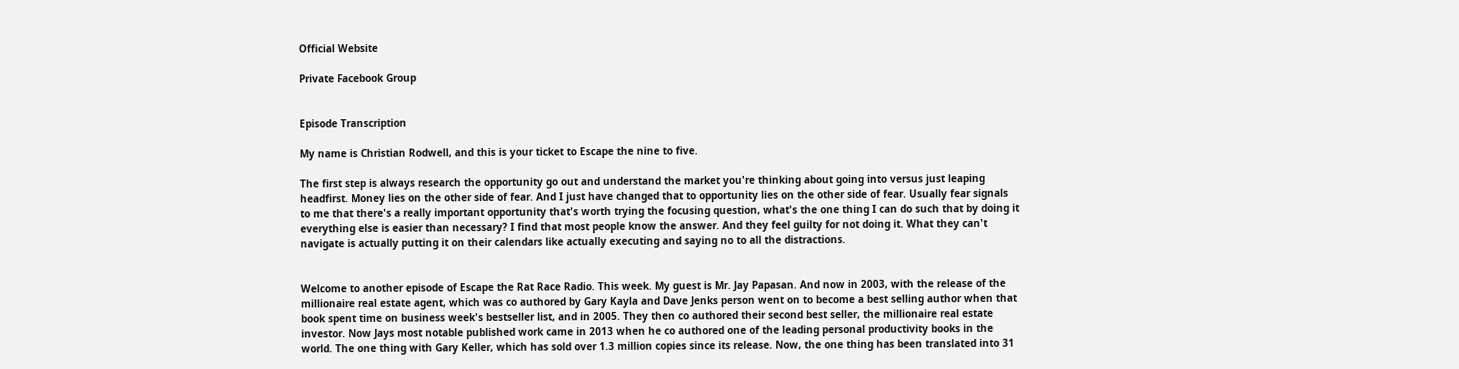Official Website

Private Facebook Group


Episode Transcription

My name is Christian Rodwell, and this is your ticket to Escape the nine to five.

The first step is always research the opportunity go out and understand the market you're thinking about going into versus just leaping headfirst. Money lies on the other side of fear. And I just have changed that to opportunity lies on the other side of fear. Usually fear signals to me that there's a really important opportunity that's worth trying the focusing question, what's the one thing I can do such that by doing it everything else is easier than necessary? I find that most people know the answer. And they feel guilty for not doing it. What they can't navigate is actually putting it on their calendars like actually executing and saying no to all the distractions.


Welcome to another episode of Escape the Rat Race Radio. This week. My guest is Mr. Jay Papasan. And now in 2003, with the release of the millionaire real estate agent, which was co authored by Gary Kayla and Dave Jenks person went on to become a best selling author when that book spent time on business week's bestseller list, and in 2005. They then co authored their second best seller, the millionaire real estate investor. Now Jays most notable published work came in 2013 when he co authored one of the leading personal productivity books in the world. The one thing with Gary Keller, which has sold over 1.3 million copies since its release. Now, the one thing has been translated into 31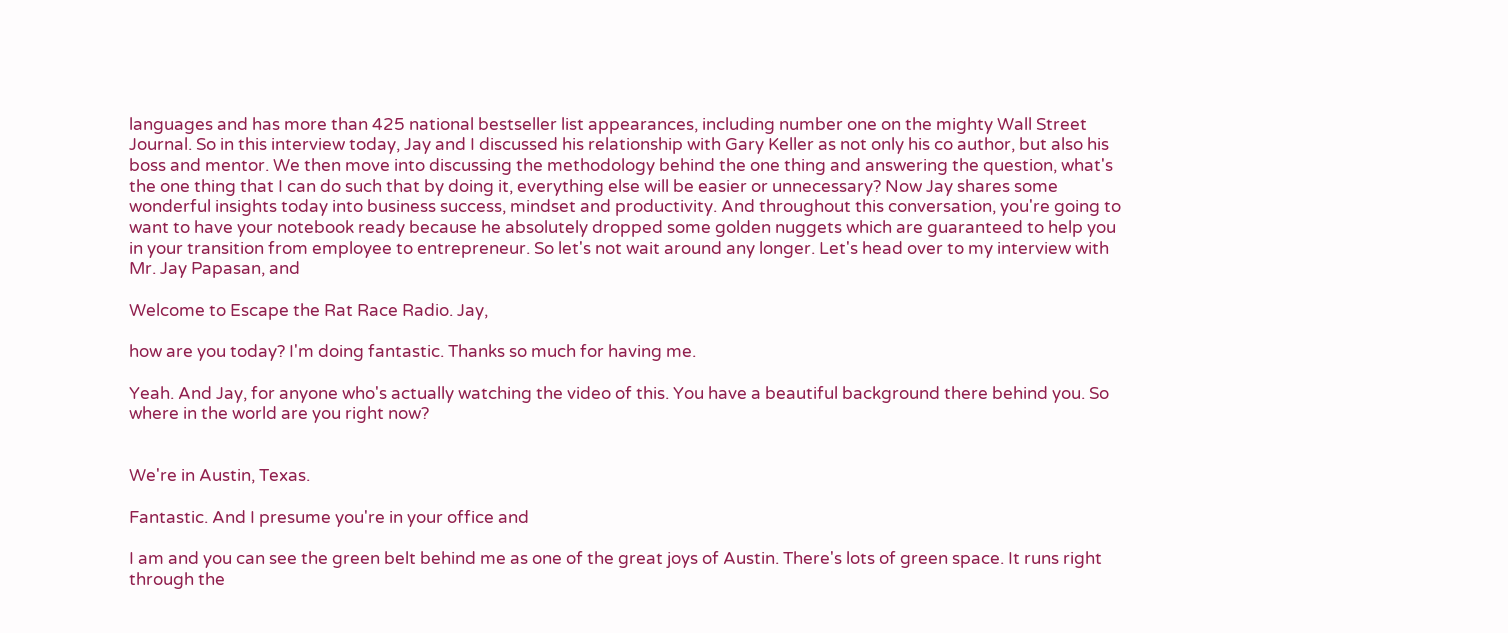languages and has more than 425 national bestseller list appearances, including number one on the mighty Wall Street Journal. So in this interview today, Jay and I discussed his relationship with Gary Keller as not only his co author, but also his boss and mentor. We then move into discussing the methodology behind the one thing and answering the question, what's the one thing that I can do such that by doing it, everything else will be easier or unnecessary? Now Jay shares some wonderful insights today into business success, mindset and productivity. And throughout this conversation, you're going to want to have your notebook ready because he absolutely dropped some golden nuggets which are guaranteed to help you in your transition from employee to entrepreneur. So let's not wait around any longer. Let's head over to my interview with Mr. Jay Papasan, and

Welcome to Escape the Rat Race Radio. Jay,

how are you today? I'm doing fantastic. Thanks so much for having me.

Yeah. And Jay, for anyone who's actually watching the video of this. You have a beautiful background there behind you. So where in the world are you right now?


We're in Austin, Texas.

Fantastic. And I presume you're in your office and

I am and you can see the green belt behind me as one of the great joys of Austin. There's lots of green space. It runs right through the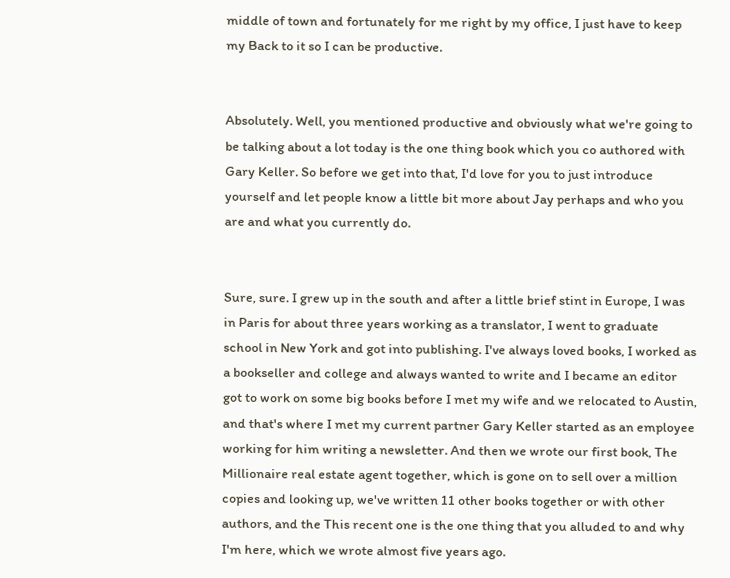middle of town and fortunately for me right by my office, I just have to keep my Back to it so I can be productive.


Absolutely. Well, you mentioned productive and obviously what we're going to be talking about a lot today is the one thing book which you co authored with Gary Keller. So before we get into that, I'd love for you to just introduce yourself and let people know a little bit more about Jay perhaps and who you are and what you currently do.


Sure, sure. I grew up in the south and after a little brief stint in Europe, I was in Paris for about three years working as a translator, I went to graduate school in New York and got into publishing. I've always loved books, I worked as a bookseller and college and always wanted to write and I became an editor got to work on some big books before I met my wife and we relocated to Austin, and that's where I met my current partner Gary Keller started as an employee working for him writing a newsletter. And then we wrote our first book, The Millionaire real estate agent together, which is gone on to sell over a million copies and looking up, we've written 11 other books together or with other authors, and the This recent one is the one thing that you alluded to and why I'm here, which we wrote almost five years ago.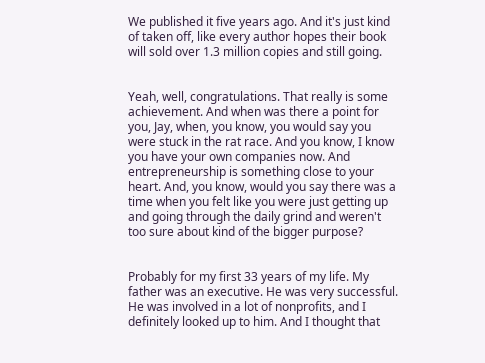We published it five years ago. And it's just kind of taken off, like every author hopes their book will sold over 1.3 million copies and still going.


Yeah, well, congratulations. That really is some achievement. And when was there a point for you, Jay, when, you know, you would say you were stuck in the rat race. And you know, I know you have your own companies now. And entrepreneurship is something close to your heart. And, you know, would you say there was a time when you felt like you were just getting up and going through the daily grind and weren't too sure about kind of the bigger purpose?


Probably for my first 33 years of my life. My father was an executive. He was very successful. He was involved in a lot of nonprofits, and I definitely looked up to him. And I thought that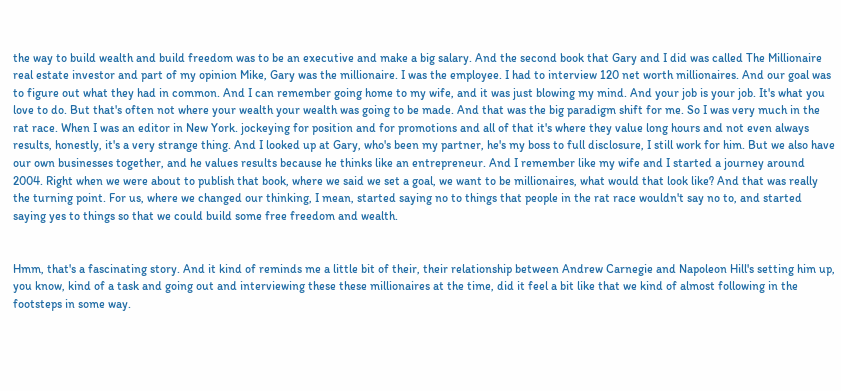the way to build wealth and build freedom was to be an executive and make a big salary. And the second book that Gary and I did was called The Millionaire real estate investor and part of my opinion Mike, Gary was the millionaire. I was the employee. I had to interview 120 net worth millionaires. And our goal was to figure out what they had in common. And I can remember going home to my wife, and it was just blowing my mind. And your job is your job. It's what you love to do. But that's often not where your wealth your wealth was going to be made. And that was the big paradigm shift for me. So I was very much in the rat race. When I was an editor in New York. jockeying for position and for promotions and all of that it's where they value long hours and not even always results, honestly, it's a very strange thing. And I looked up at Gary, who's been my partner, he's my boss to full disclosure, I still work for him. But we also have our own businesses together, and he values results because he thinks like an entrepreneur. And I remember like my wife and I started a journey around 2004. Right when we were about to publish that book, where we said we set a goal, we want to be millionaires, what would that look like? And that was really the turning point. For us, where we changed our thinking, I mean, started saying no to things that people in the rat race wouldn't say no to, and started saying yes to things so that we could build some free freedom and wealth.


Hmm, that's a fascinating story. And it kind of reminds me a little bit of their, their relationship between Andrew Carnegie and Napoleon Hill's setting him up, you know, kind of a task and going out and interviewing these these millionaires at the time, did it feel a bit like that we kind of almost following in the footsteps in some way.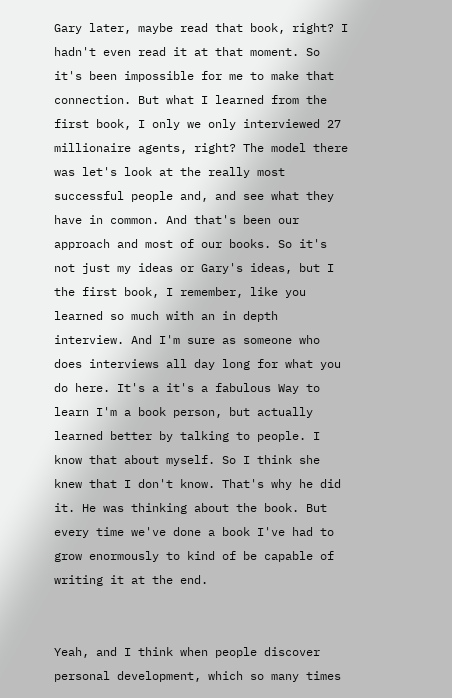Gary later, maybe read that book, right? I hadn't even read it at that moment. So it's been impossible for me to make that connection. But what I learned from the first book, I only we only interviewed 27 millionaire agents, right? The model there was let's look at the really most successful people and, and see what they have in common. And that's been our approach and most of our books. So it's not just my ideas or Gary's ideas, but I the first book, I remember, like you learned so much with an in depth interview. And I'm sure as someone who does interviews all day long for what you do here. It's a it's a fabulous Way to learn I'm a book person, but actually learned better by talking to people. I know that about myself. So I think she knew that I don't know. That's why he did it. He was thinking about the book. But every time we've done a book I've had to grow enormously to kind of be capable of writing it at the end.


Yeah, and I think when people discover personal development, which so many times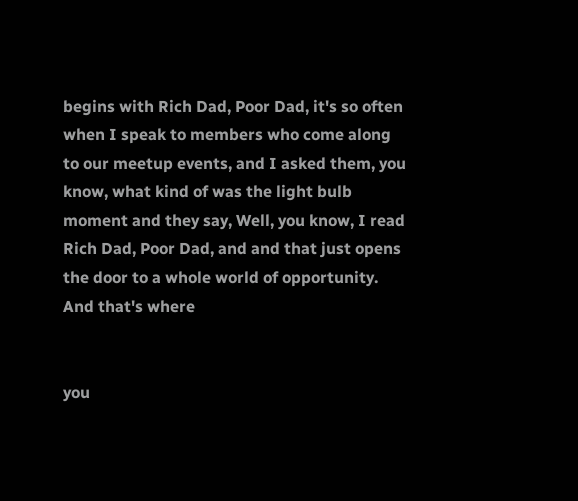begins with Rich Dad, Poor Dad, it's so often when I speak to members who come along to our meetup events, and I asked them, you know, what kind of was the light bulb moment and they say, Well, you know, I read Rich Dad, Poor Dad, and and that just opens the door to a whole world of opportunity. And that's where


you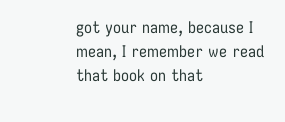got your name, because I mean, I remember we read that book on that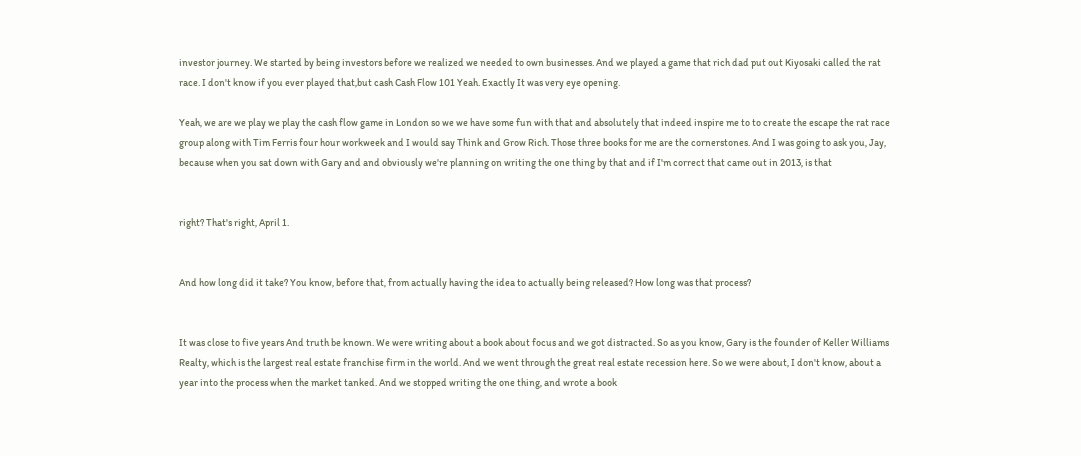investor journey. We started by being investors before we realized we needed to own businesses. And we played a game that rich dad put out Kiyosaki called the rat race. I don't know if you ever played that,but cash Cash Flow 101 Yeah. Exactly It was very eye opening.

Yeah, we are we play we play the cash flow game in London so we we have some fun with that and absolutely that indeed inspire me to to create the escape the rat race group along with Tim Ferris four hour workweek and I would say Think and Grow Rich. Those three books for me are the cornerstones. And I was going to ask you, Jay, because when you sat down with Gary and and obviously we're planning on writing the one thing by that and if I'm correct that came out in 2013, is that


right? That's right, April 1.


And how long did it take? You know, before that, from actually having the idea to actually being released? How long was that process?


It was close to five years And truth be known. We were writing about a book about focus and we got distracted. So as you know, Gary is the founder of Keller Williams Realty, which is the largest real estate franchise firm in the world. And we went through the great real estate recession here. So we were about, I don't know, about a year into the process when the market tanked. And we stopped writing the one thing, and wrote a book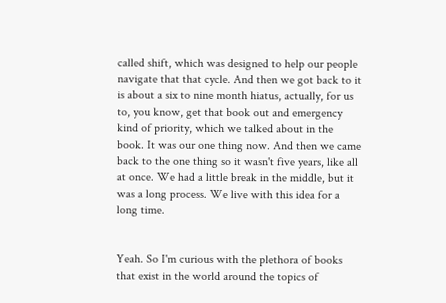called shift, which was designed to help our people navigate that that cycle. And then we got back to it is about a six to nine month hiatus, actually, for us to, you know, get that book out and emergency kind of priority, which we talked about in the book. It was our one thing now. And then we came back to the one thing so it wasn't five years, like all at once. We had a little break in the middle, but it was a long process. We live with this idea for a long time.


Yeah. So I'm curious with the plethora of books that exist in the world around the topics of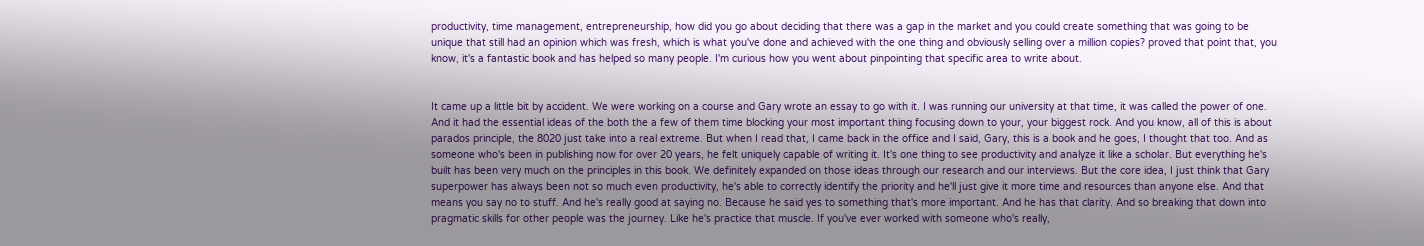productivity, time management, entrepreneurship, how did you go about deciding that there was a gap in the market and you could create something that was going to be unique that still had an opinion which was fresh, which is what you've done and achieved with the one thing and obviously selling over a million copies? proved that point that, you know, it's a fantastic book and has helped so many people. I'm curious how you went about pinpointing that specific area to write about.


It came up a little bit by accident. We were working on a course and Gary wrote an essay to go with it. I was running our university at that time, it was called the power of one. And it had the essential ideas of the both the a few of them time blocking your most important thing focusing down to your, your biggest rock. And you know, all of this is about parados principle, the 8020 just take into a real extreme. But when I read that, I came back in the office and I said, Gary, this is a book and he goes, I thought that too. And as someone who's been in publishing now for over 20 years, he felt uniquely capable of writing it. It's one thing to see productivity and analyze it like a scholar. But everything he's built has been very much on the principles in this book. We definitely expanded on those ideas through our research and our interviews. But the core idea, I just think that Gary superpower has always been not so much even productivity, he's able to correctly identify the priority and he'll just give it more time and resources than anyone else. And that means you say no to stuff. And he's really good at saying no. Because he said yes to something that's more important. And he has that clarity. And so breaking that down into pragmatic skills for other people was the journey. Like he's practice that muscle. If you've ever worked with someone who's really,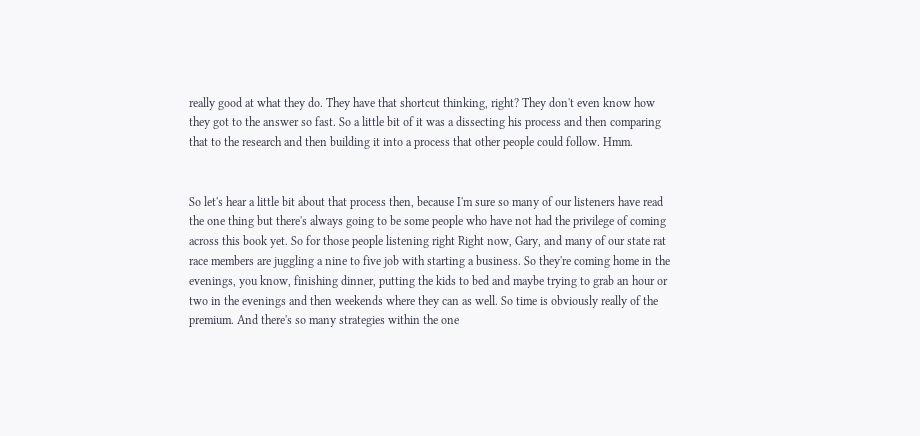really good at what they do. They have that shortcut thinking, right? They don't even know how they got to the answer so fast. So a little bit of it was a dissecting his process and then comparing that to the research and then building it into a process that other people could follow. Hmm.


So let's hear a little bit about that process then, because I'm sure so many of our listeners have read the one thing but there's always going to be some people who have not had the privilege of coming across this book yet. So for those people listening right Right now, Gary, and many of our state rat race members are juggling a nine to five job with starting a business. So they're coming home in the evenings, you know, finishing dinner, putting the kids to bed and maybe trying to grab an hour or two in the evenings and then weekends where they can as well. So time is obviously really of the premium. And there's so many strategies within the one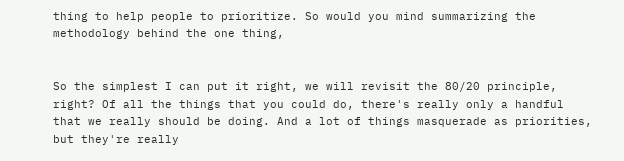thing to help people to prioritize. So would you mind summarizing the methodology behind the one thing,


So the simplest I can put it right, we will revisit the 80/20 principle, right? Of all the things that you could do, there's really only a handful that we really should be doing. And a lot of things masquerade as priorities, but they're really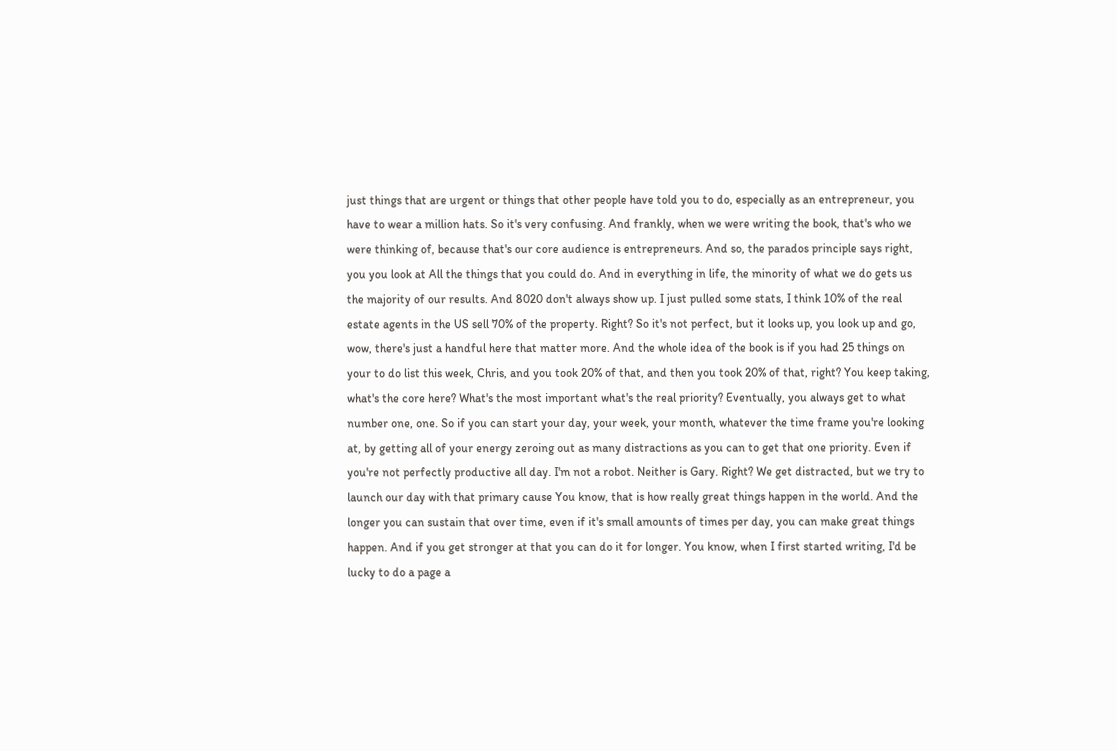just things that are urgent or things that other people have told you to do, especially as an entrepreneur, you have to wear a million hats. So it's very confusing. And frankly, when we were writing the book, that's who we were thinking of, because that's our core audience is entrepreneurs. And so, the parados principle says right, you you look at All the things that you could do. And in everything in life, the minority of what we do gets us the majority of our results. And 8020 don't always show up. I just pulled some stats, I think 10% of the real estate agents in the US sell 70% of the property. Right? So it's not perfect, but it looks up, you look up and go, wow, there's just a handful here that matter more. And the whole idea of the book is if you had 25 things on your to do list this week, Chris, and you took 20% of that, and then you took 20% of that, right? You keep taking, what's the core here? What's the most important what's the real priority? Eventually, you always get to what number one, one. So if you can start your day, your week, your month, whatever the time frame you're looking at, by getting all of your energy zeroing out as many distractions as you can to get that one priority. Even if you're not perfectly productive all day. I'm not a robot. Neither is Gary. Right? We get distracted, but we try to launch our day with that primary cause You know, that is how really great things happen in the world. And the longer you can sustain that over time, even if it's small amounts of times per day, you can make great things happen. And if you get stronger at that you can do it for longer. You know, when I first started writing, I'd be lucky to do a page a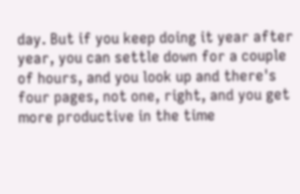day. But if you keep doing it year after year, you can settle down for a couple of hours, and you look up and there's four pages, not one, right, and you get more productive in the time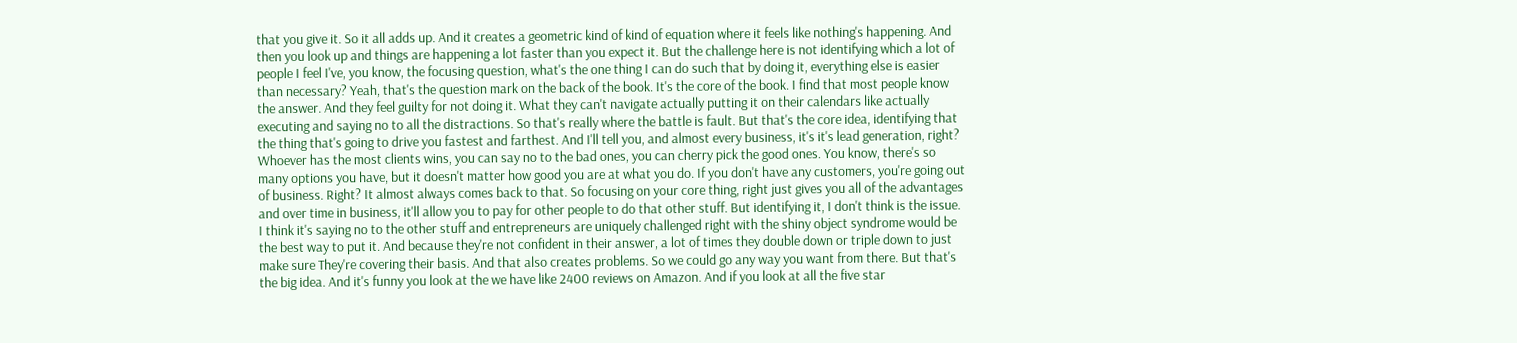that you give it. So it all adds up. And it creates a geometric kind of kind of equation where it feels like nothing's happening. And then you look up and things are happening a lot faster than you expect it. But the challenge here is not identifying which a lot of people I feel I've, you know, the focusing question, what's the one thing I can do such that by doing it, everything else is easier than necessary? Yeah, that's the question mark on the back of the book. It's the core of the book. I find that most people know the answer. And they feel guilty for not doing it. What they can't navigate actually putting it on their calendars like actually executing and saying no to all the distractions. So that's really where the battle is fault. But that's the core idea, identifying that the thing that's going to drive you fastest and farthest. And I'll tell you, and almost every business, it's it's lead generation, right? Whoever has the most clients wins, you can say no to the bad ones, you can cherry pick the good ones. You know, there's so many options you have, but it doesn't matter how good you are at what you do. If you don't have any customers, you're going out of business. Right? It almost always comes back to that. So focusing on your core thing, right just gives you all of the advantages and over time in business, it'll allow you to pay for other people to do that other stuff. But identifying it, I don't think is the issue. I think it's saying no to the other stuff and entrepreneurs are uniquely challenged right with the shiny object syndrome would be the best way to put it. And because they're not confident in their answer, a lot of times they double down or triple down to just make sure They're covering their basis. And that also creates problems. So we could go any way you want from there. But that's the big idea. And it's funny you look at the we have like 2400 reviews on Amazon. And if you look at all the five star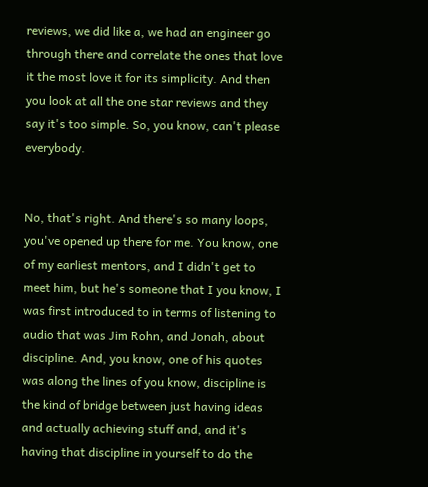reviews, we did like a, we had an engineer go through there and correlate the ones that love it the most love it for its simplicity. And then you look at all the one star reviews and they say it's too simple. So, you know, can't please everybody.


No, that's right. And there's so many loops, you've opened up there for me. You know, one of my earliest mentors, and I didn't get to meet him, but he's someone that I you know, I was first introduced to in terms of listening to audio that was Jim Rohn, and Jonah, about discipline. And, you know, one of his quotes was along the lines of you know, discipline is the kind of bridge between just having ideas and actually achieving stuff and, and it's having that discipline in yourself to do the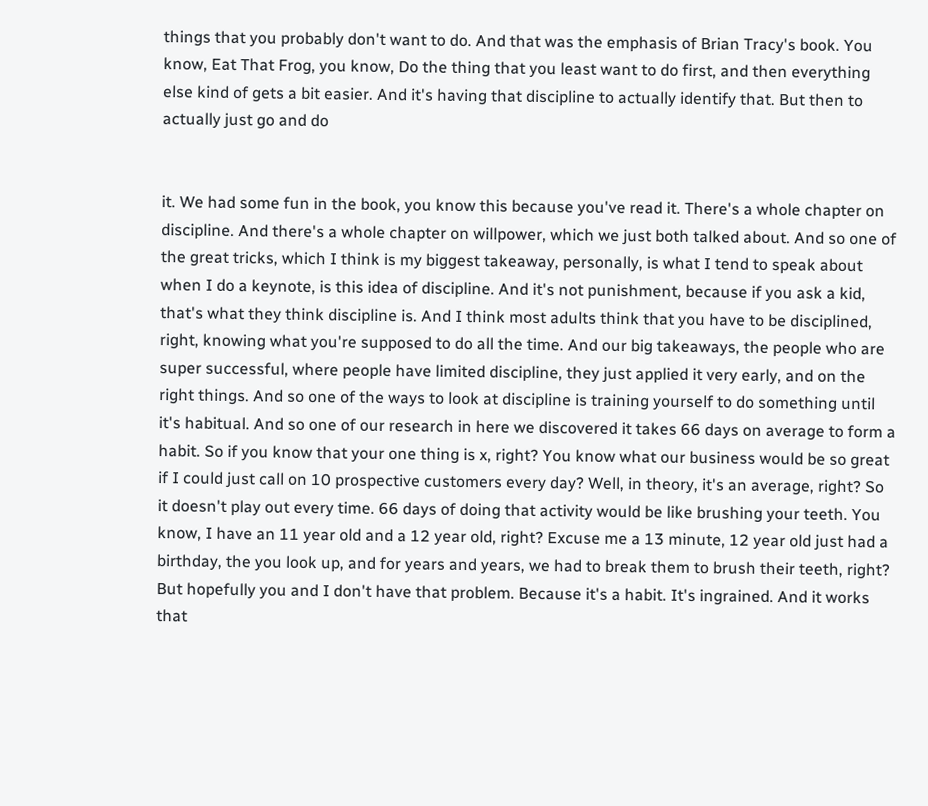things that you probably don't want to do. And that was the emphasis of Brian Tracy's book. You know, Eat That Frog, you know, Do the thing that you least want to do first, and then everything else kind of gets a bit easier. And it's having that discipline to actually identify that. But then to actually just go and do


it. We had some fun in the book, you know this because you've read it. There's a whole chapter on discipline. And there's a whole chapter on willpower, which we just both talked about. And so one of the great tricks, which I think is my biggest takeaway, personally, is what I tend to speak about when I do a keynote, is this idea of discipline. And it's not punishment, because if you ask a kid, that's what they think discipline is. And I think most adults think that you have to be disciplined, right, knowing what you're supposed to do all the time. And our big takeaways, the people who are super successful, where people have limited discipline, they just applied it very early, and on the right things. And so one of the ways to look at discipline is training yourself to do something until it's habitual. And so one of our research in here we discovered it takes 66 days on average to form a habit. So if you know that your one thing is x, right? You know what our business would be so great if I could just call on 10 prospective customers every day? Well, in theory, it's an average, right? So it doesn't play out every time. 66 days of doing that activity would be like brushing your teeth. You know, I have an 11 year old and a 12 year old, right? Excuse me a 13 minute, 12 year old just had a birthday, the you look up, and for years and years, we had to break them to brush their teeth, right? But hopefully you and I don't have that problem. Because it's a habit. It's ingrained. And it works that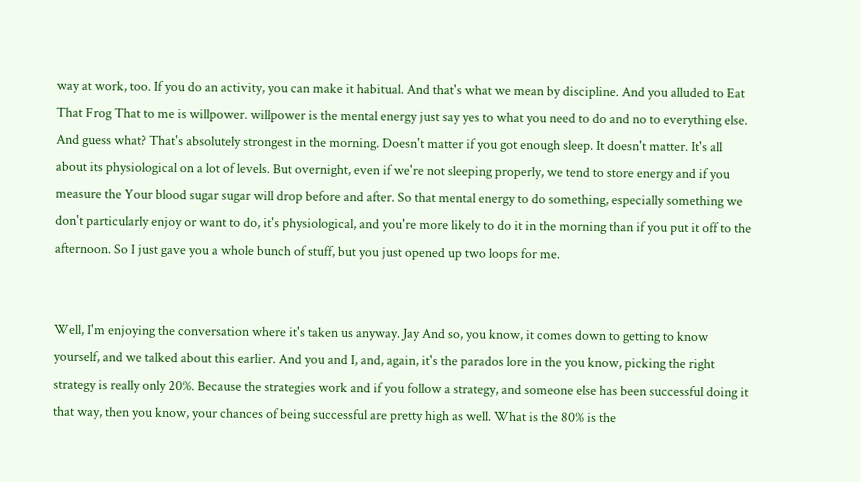way at work, too. If you do an activity, you can make it habitual. And that's what we mean by discipline. And you alluded to Eat That Frog That to me is willpower. willpower is the mental energy just say yes to what you need to do and no to everything else. And guess what? That's absolutely strongest in the morning. Doesn't matter if you got enough sleep. It doesn't matter. It's all about its physiological on a lot of levels. But overnight, even if we're not sleeping properly, we tend to store energy and if you measure the Your blood sugar sugar will drop before and after. So that mental energy to do something, especially something we don't particularly enjoy or want to do, it's physiological, and you're more likely to do it in the morning than if you put it off to the afternoon. So I just gave you a whole bunch of stuff, but you just opened up two loops for me.


Well, I'm enjoying the conversation where it's taken us anyway. Jay And so, you know, it comes down to getting to know yourself, and we talked about this earlier. And you and I, and, again, it's the parados lore in the you know, picking the right strategy is really only 20%. Because the strategies work and if you follow a strategy, and someone else has been successful doing it that way, then you know, your chances of being successful are pretty high as well. What is the 80% is the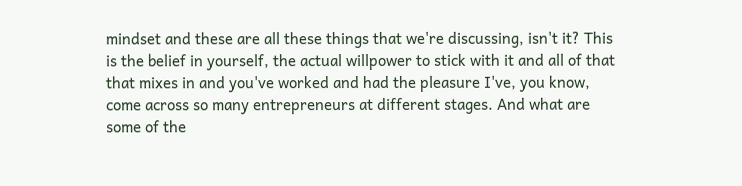mindset and these are all these things that we're discussing, isn't it? This is the belief in yourself, the actual willpower to stick with it and all of that that mixes in and you've worked and had the pleasure I've, you know, come across so many entrepreneurs at different stages. And what are some of the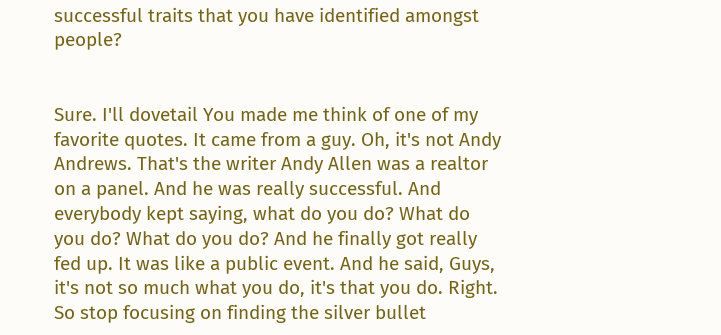successful traits that you have identified amongst people?


Sure. I'll dovetail You made me think of one of my favorite quotes. It came from a guy. Oh, it's not Andy Andrews. That's the writer Andy Allen was a realtor on a panel. And he was really successful. And everybody kept saying, what do you do? What do you do? What do you do? And he finally got really fed up. It was like a public event. And he said, Guys, it's not so much what you do, it's that you do. Right. So stop focusing on finding the silver bullet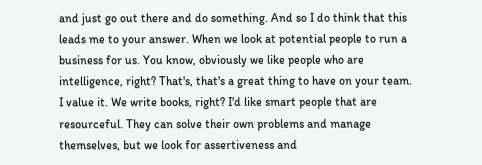and just go out there and do something. And so I do think that this leads me to your answer. When we look at potential people to run a business for us. You know, obviously we like people who are intelligence, right? That's, that's a great thing to have on your team. I value it. We write books, right? I'd like smart people that are resourceful. They can solve their own problems and manage themselves, but we look for assertiveness and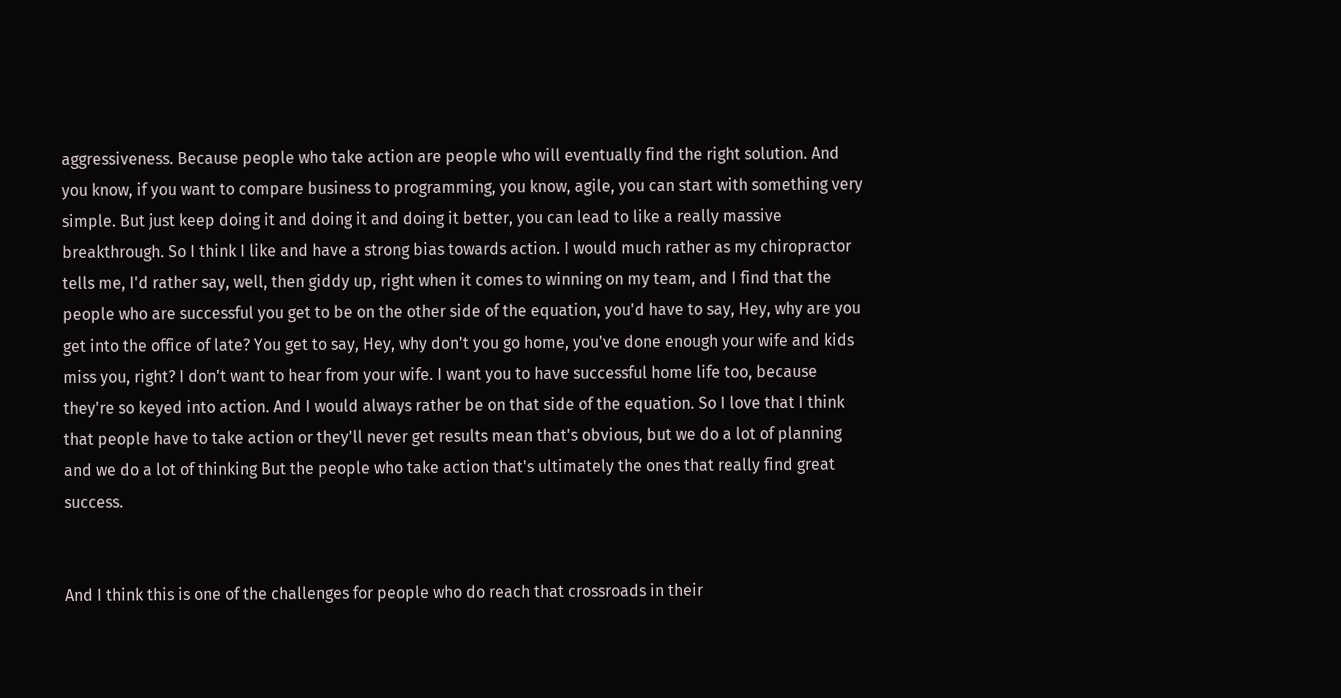aggressiveness. Because people who take action are people who will eventually find the right solution. And you know, if you want to compare business to programming, you know, agile, you can start with something very simple. But just keep doing it and doing it and doing it better, you can lead to like a really massive breakthrough. So I think I like and have a strong bias towards action. I would much rather as my chiropractor tells me, I'd rather say, well, then giddy up, right when it comes to winning on my team, and I find that the people who are successful you get to be on the other side of the equation, you'd have to say, Hey, why are you get into the office of late? You get to say, Hey, why don't you go home, you've done enough your wife and kids miss you, right? I don't want to hear from your wife. I want you to have successful home life too, because they're so keyed into action. And I would always rather be on that side of the equation. So I love that I think that people have to take action or they'll never get results mean that's obvious, but we do a lot of planning and we do a lot of thinking But the people who take action that's ultimately the ones that really find great success.


And I think this is one of the challenges for people who do reach that crossroads in their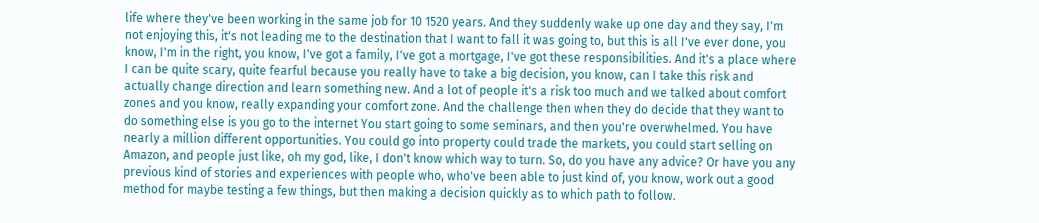life where they've been working in the same job for 10 1520 years. And they suddenly wake up one day and they say, I'm not enjoying this, it's not leading me to the destination that I want to fall it was going to, but this is all I've ever done, you know, I'm in the right, you know, I've got a family, I've got a mortgage, I've got these responsibilities. And it's a place where I can be quite scary, quite fearful because you really have to take a big decision, you know, can I take this risk and actually change direction and learn something new. And a lot of people it's a risk too much and we talked about comfort zones and you know, really expanding your comfort zone. And the challenge then when they do decide that they want to do something else is you go to the internet You start going to some seminars, and then you're overwhelmed. You have nearly a million different opportunities. You could go into property could trade the markets, you could start selling on Amazon, and people just like, oh my god, like, I don't know which way to turn. So, do you have any advice? Or have you any previous kind of stories and experiences with people who, who've been able to just kind of, you know, work out a good method for maybe testing a few things, but then making a decision quickly as to which path to follow.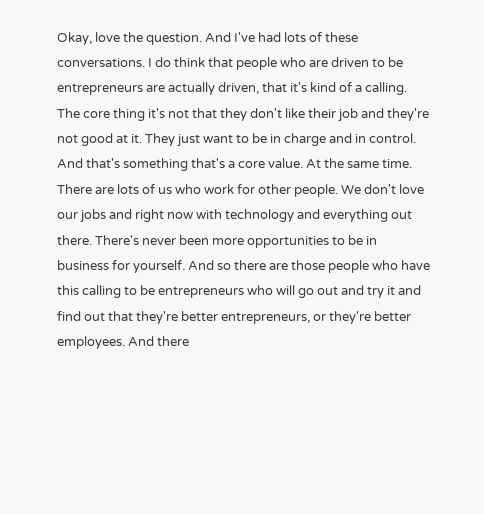Okay, love the question. And I've had lots of these conversations. I do think that people who are driven to be entrepreneurs are actually driven, that it's kind of a calling. The core thing it's not that they don't like their job and they're not good at it. They just want to be in charge and in control. And that's something that's a core value. At the same time. There are lots of us who work for other people. We don't love our jobs and right now with technology and everything out there. There's never been more opportunities to be in business for yourself. And so there are those people who have this calling to be entrepreneurs who will go out and try it and find out that they're better entrepreneurs, or they're better employees. And there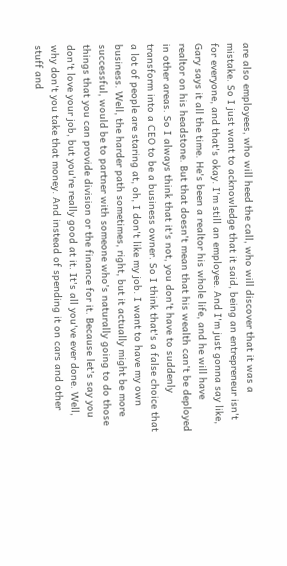are also employees, who will heed the call, who will discover that it was a mistake. So I just want to acknowledge that it said, being an entrepreneur isn't for everyone, and that's okay. I'm still an employee. And I'm just gonna say like, Gary says it all the time. He's been a realtor his whole life, and he will have realtor on his headstone. But that doesn't mean that his wealth can't be deployed in other areas. So I always think that it's not, you don't have to suddenly transform into a CEO to be a business owner. So I think that's a false choice that a lot of people are staring at, oh, I don't like my job. I want to have my own business. Well, the harder path sometimes, right, but it actually might be more successful, would be to partner with someone who's naturally going to do those things that you can provide division or the finance for it. Because let's say you don't love your job, but you're really good at it. It's all you've ever done. Well, why don't you take that money. And instead of spending it on cars and other stuff and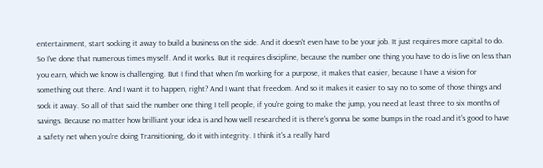entertainment, start socking it away to build a business on the side. And it doesn't even have to be your job. It just requires more capital to do. So I've done that numerous times myself. And it works. But it requires discipline, because the number one thing you have to do is live on less than you earn, which we know is challenging. But I find that when I'm working for a purpose, it makes that easier, because I have a vision for something out there. And I want it to happen, right? And I want that freedom. And so it makes it easier to say no to some of those things and sock it away. So all of that said the number one thing I tell people, if you're going to make the jump, you need at least three to six months of savings. Because no matter how brilliant your idea is and how well researched it is there's gonna be some bumps in the road and it's good to have a safety net when you're doing Transitioning, do it with integrity. I think it's a really hard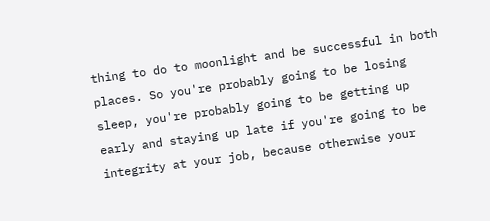thing to do to moonlight and be successful in both places. So you're probably going to be losing sleep, you're probably going to be getting up early and staying up late if you're going to be integrity at your job, because otherwise your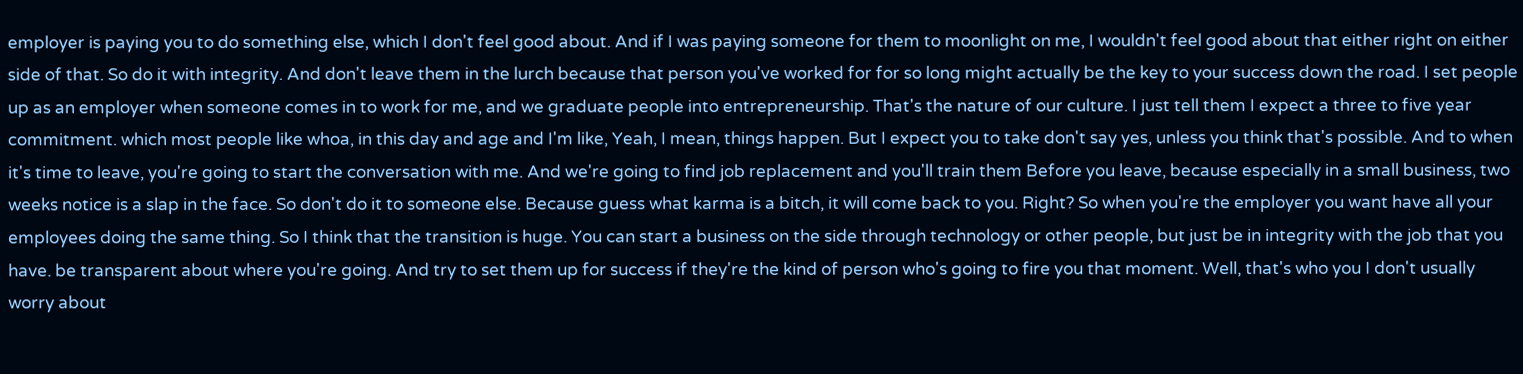employer is paying you to do something else, which I don't feel good about. And if I was paying someone for them to moonlight on me, I wouldn't feel good about that either right on either side of that. So do it with integrity. And don't leave them in the lurch because that person you've worked for for so long might actually be the key to your success down the road. I set people up as an employer when someone comes in to work for me, and we graduate people into entrepreneurship. That's the nature of our culture. I just tell them I expect a three to five year commitment. which most people like whoa, in this day and age and I'm like, Yeah, I mean, things happen. But I expect you to take don't say yes, unless you think that's possible. And to when it's time to leave, you're going to start the conversation with me. And we're going to find job replacement and you'll train them Before you leave, because especially in a small business, two weeks notice is a slap in the face. So don't do it to someone else. Because guess what karma is a bitch, it will come back to you. Right? So when you're the employer you want have all your employees doing the same thing. So I think that the transition is huge. You can start a business on the side through technology or other people, but just be in integrity with the job that you have. be transparent about where you're going. And try to set them up for success if they're the kind of person who's going to fire you that moment. Well, that's who you I don't usually worry about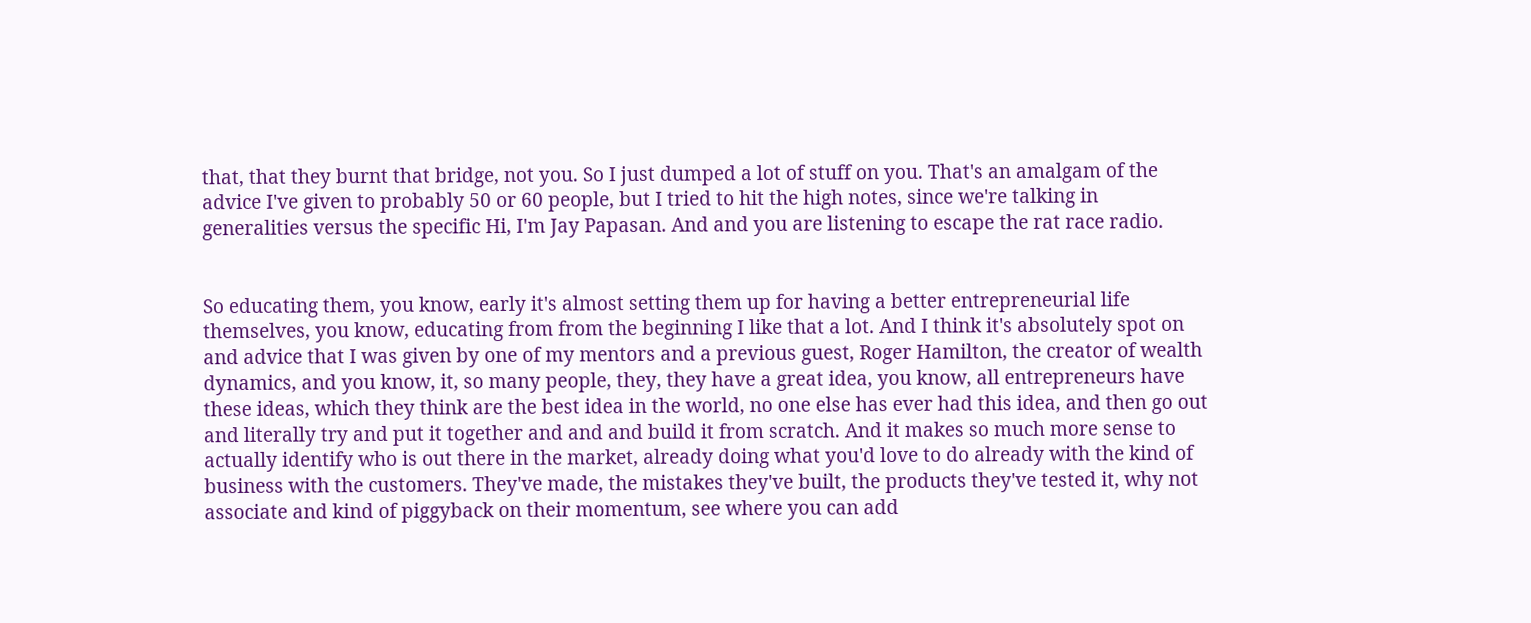that, that they burnt that bridge, not you. So I just dumped a lot of stuff on you. That's an amalgam of the advice I've given to probably 50 or 60 people, but I tried to hit the high notes, since we're talking in generalities versus the specific Hi, I'm Jay Papasan. And and you are listening to escape the rat race radio.


So educating them, you know, early it's almost setting them up for having a better entrepreneurial life themselves, you know, educating from from the beginning I like that a lot. And I think it's absolutely spot on and advice that I was given by one of my mentors and a previous guest, Roger Hamilton, the creator of wealth dynamics, and you know, it, so many people, they, they have a great idea, you know, all entrepreneurs have these ideas, which they think are the best idea in the world, no one else has ever had this idea, and then go out and literally try and put it together and and and build it from scratch. And it makes so much more sense to actually identify who is out there in the market, already doing what you'd love to do already with the kind of business with the customers. They've made, the mistakes they've built, the products they've tested it, why not associate and kind of piggyback on their momentum, see where you can add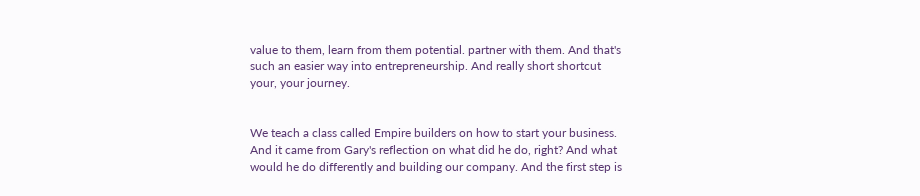value to them, learn from them potential. partner with them. And that's such an easier way into entrepreneurship. And really short shortcut your, your journey.


We teach a class called Empire builders on how to start your business. And it came from Gary's reflection on what did he do, right? And what would he do differently and building our company. And the first step is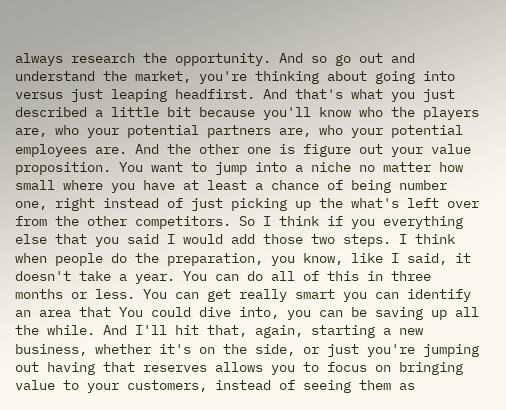always research the opportunity. And so go out and understand the market, you're thinking about going into versus just leaping headfirst. And that's what you just described a little bit because you'll know who the players are, who your potential partners are, who your potential employees are. And the other one is figure out your value proposition. You want to jump into a niche no matter how small where you have at least a chance of being number one, right instead of just picking up the what's left over from the other competitors. So I think if you everything else that you said I would add those two steps. I think when people do the preparation, you know, like I said, it doesn't take a year. You can do all of this in three months or less. You can get really smart you can identify an area that You could dive into, you can be saving up all the while. And I'll hit that, again, starting a new business, whether it's on the side, or just you're jumping out having that reserves allows you to focus on bringing value to your customers, instead of seeing them as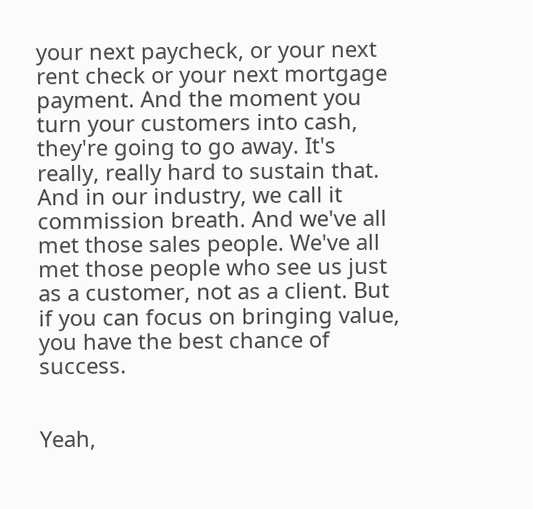your next paycheck, or your next rent check or your next mortgage payment. And the moment you turn your customers into cash, they're going to go away. It's really, really hard to sustain that. And in our industry, we call it commission breath. And we've all met those sales people. We've all met those people who see us just as a customer, not as a client. But if you can focus on bringing value, you have the best chance of success.


Yeah,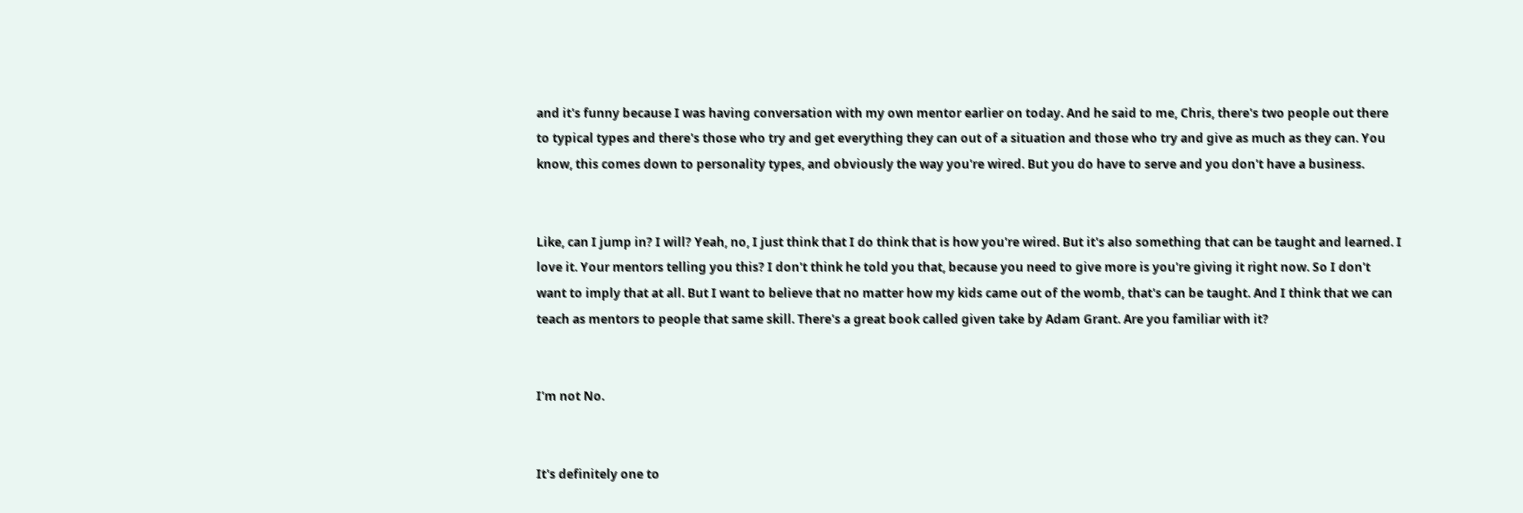and it's funny because I was having conversation with my own mentor earlier on today. And he said to me, Chris, there's two people out there to typical types and there's those who try and get everything they can out of a situation and those who try and give as much as they can. You know, this comes down to personality types, and obviously the way you're wired. But you do have to serve and you don't have a business.


Like, can I jump in? I will? Yeah, no, I just think that I do think that is how you're wired. But it's also something that can be taught and learned. I love it. Your mentors telling you this? I don't think he told you that, because you need to give more is you're giving it right now. So I don't want to imply that at all. But I want to believe that no matter how my kids came out of the womb, that's can be taught. And I think that we can teach as mentors to people that same skill. There's a great book called given take by Adam Grant. Are you familiar with it?


I'm not No.


It's definitely one to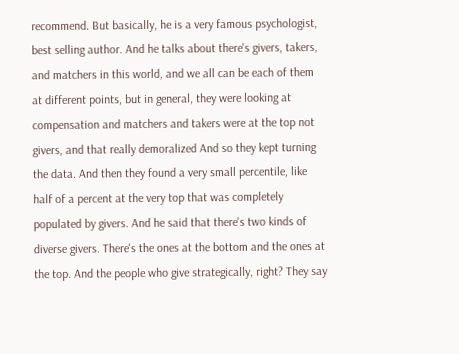recommend. But basically, he is a very famous psychologist, best selling author. And he talks about there's givers, takers, and matchers in this world, and we all can be each of them at different points, but in general, they were looking at compensation and matchers and takers were at the top not givers, and that really demoralized And so they kept turning the data. And then they found a very small percentile, like half of a percent at the very top that was completely populated by givers. And he said that there's two kinds of diverse givers. There's the ones at the bottom and the ones at the top. And the people who give strategically, right? They say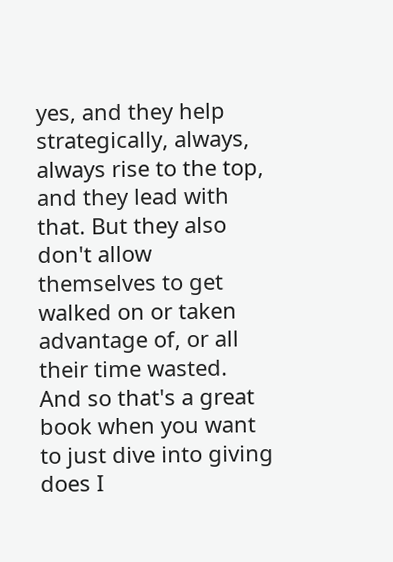yes, and they help strategically, always, always rise to the top, and they lead with that. But they also don't allow themselves to get walked on or taken advantage of, or all their time wasted. And so that's a great book when you want to just dive into giving does I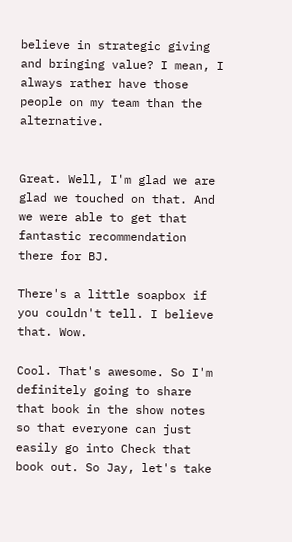believe in strategic giving and bringing value? I mean, I always rather have those people on my team than the alternative.


Great. Well, I'm glad we are glad we touched on that. And we were able to get that fantastic recommendation there for BJ.

There's a little soapbox if you couldn't tell. I believe that. Wow.

Cool. That's awesome. So I'm definitely going to share that book in the show notes so that everyone can just easily go into Check that book out. So Jay, let's take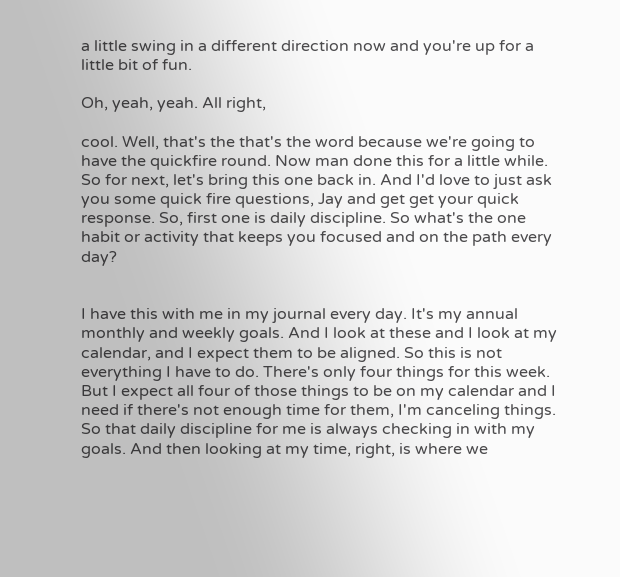a little swing in a different direction now and you're up for a little bit of fun.

Oh, yeah, yeah. All right,

cool. Well, that's the that's the word because we're going to have the quickfire round. Now man done this for a little while. So for next, let's bring this one back in. And I'd love to just ask you some quick fire questions, Jay and get get your quick response. So, first one is daily discipline. So what's the one habit or activity that keeps you focused and on the path every day?


I have this with me in my journal every day. It's my annual monthly and weekly goals. And I look at these and I look at my calendar, and I expect them to be aligned. So this is not everything I have to do. There's only four things for this week. But I expect all four of those things to be on my calendar and I need if there's not enough time for them, I'm canceling things. So that daily discipline for me is always checking in with my goals. And then looking at my time, right, is where we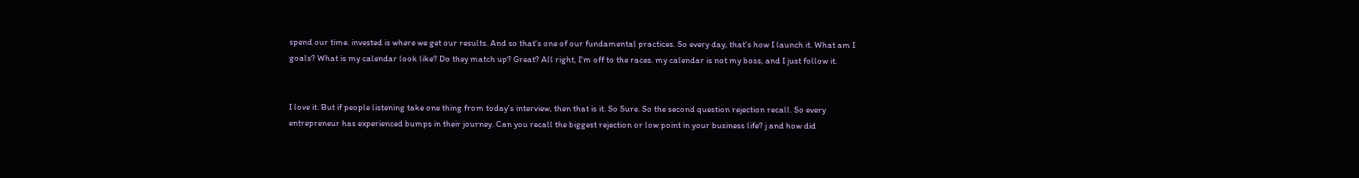spend our time. invested is where we get our results. And so that's one of our fundamental practices. So every day, that's how I launch it. What am I goals? What is my calendar look like? Do they match up? Great? All right, I'm off to the races. my calendar is not my boss, and I just follow it.


I love it. But if people listening take one thing from today's interview, then that is it. So Sure. So the second question rejection recall. So every entrepreneur has experienced bumps in their journey. Can you recall the biggest rejection or low point in your business life? j and how did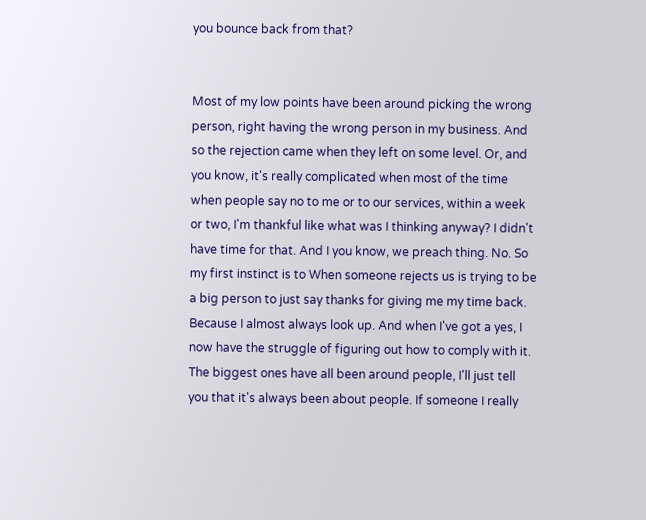you bounce back from that?


Most of my low points have been around picking the wrong person, right having the wrong person in my business. And so the rejection came when they left on some level. Or, and you know, it's really complicated when most of the time when people say no to me or to our services, within a week or two, I'm thankful like what was I thinking anyway? I didn't have time for that. And I you know, we preach thing. No. So my first instinct is to When someone rejects us is trying to be a big person to just say thanks for giving me my time back. Because I almost always look up. And when I've got a yes, I now have the struggle of figuring out how to comply with it. The biggest ones have all been around people, I'll just tell you that it's always been about people. If someone I really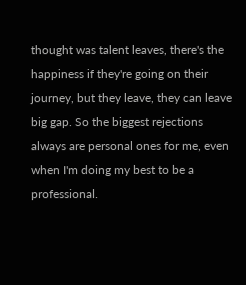thought was talent leaves, there's the happiness if they're going on their journey, but they leave, they can leave big gap. So the biggest rejections always are personal ones for me, even when I'm doing my best to be a professional.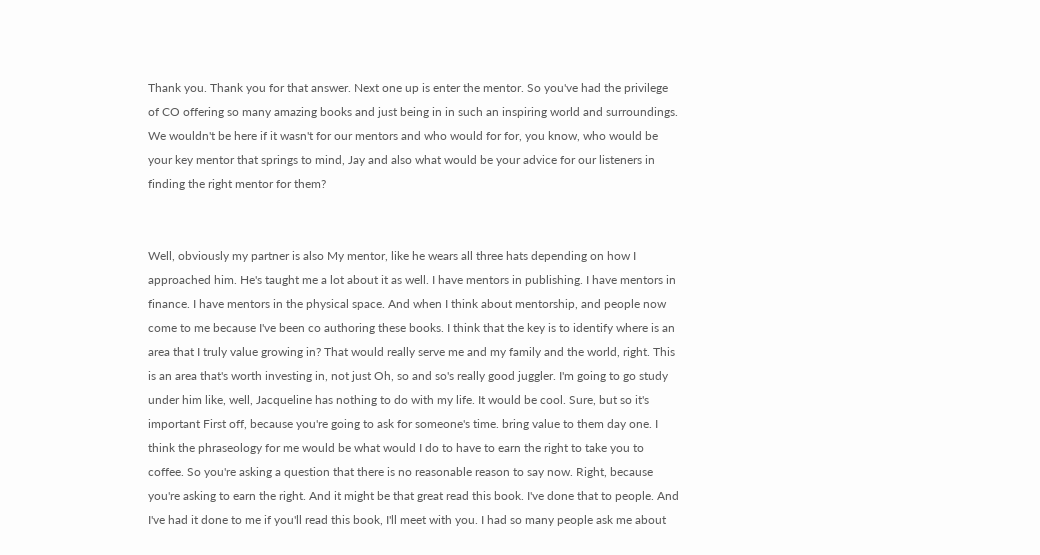Thank you. Thank you for that answer. Next one up is enter the mentor. So you've had the privilege of CO offering so many amazing books and just being in in such an inspiring world and surroundings. We wouldn't be here if it wasn't for our mentors and who would for for, you know, who would be your key mentor that springs to mind, Jay and also what would be your advice for our listeners in finding the right mentor for them?


Well, obviously my partner is also My mentor, like he wears all three hats depending on how I approached him. He's taught me a lot about it as well. I have mentors in publishing. I have mentors in finance. I have mentors in the physical space. And when I think about mentorship, and people now come to me because I've been co authoring these books. I think that the key is to identify where is an area that I truly value growing in? That would really serve me and my family and the world, right. This is an area that's worth investing in, not just Oh, so and so's really good juggler. I'm going to go study under him like, well, Jacqueline has nothing to do with my life. It would be cool. Sure, but so it's important First off, because you're going to ask for someone's time. bring value to them day one. I think the phraseology for me would be what would I do to have to earn the right to take you to coffee. So you're asking a question that there is no reasonable reason to say now. Right, because you're asking to earn the right. And it might be that great read this book. I've done that to people. And I've had it done to me if you'll read this book, I'll meet with you. I had so many people ask me about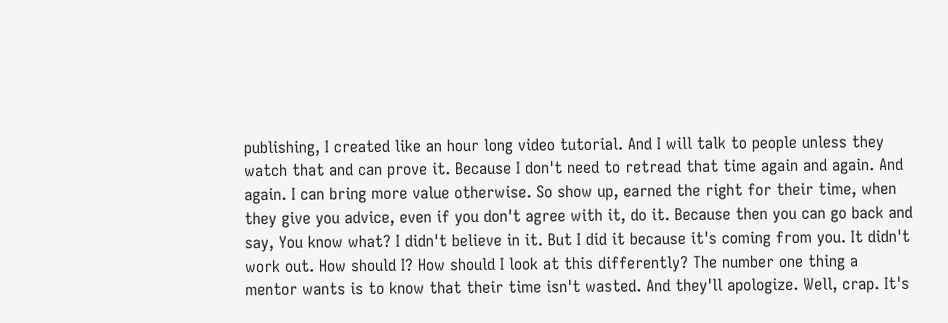publishing, I created like an hour long video tutorial. And I will talk to people unless they watch that and can prove it. Because I don't need to retread that time again and again. And again. I can bring more value otherwise. So show up, earned the right for their time, when they give you advice, even if you don't agree with it, do it. Because then you can go back and say, You know what? I didn't believe in it. But I did it because it's coming from you. It didn't work out. How should I? How should I look at this differently? The number one thing a mentor wants is to know that their time isn't wasted. And they'll apologize. Well, crap. It's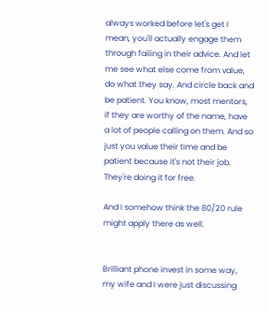always worked before let's get I mean, you'll actually engage them through failing in their advice. And let me see what else come from value, do what they say. And circle back and be patient. You know, most mentors, if they are worthy of the name, have a lot of people calling on them. And so just you value their time and be patient because it's not their job. They're doing it for free.

And I somehow think the 80/20 rule might apply there as well.


Brilliant phone invest in some way, my wife and I were just discussing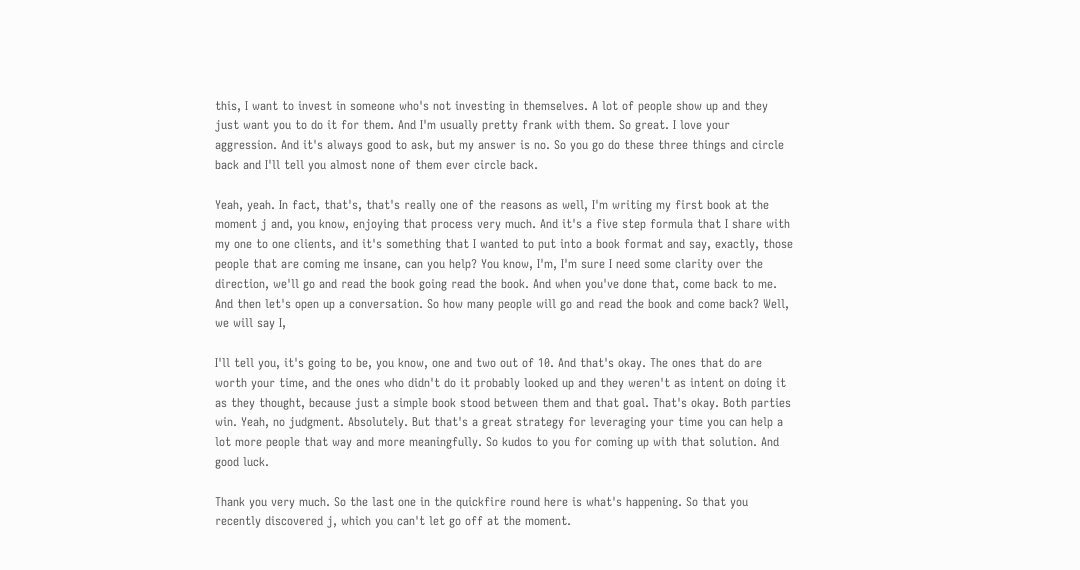this, I want to invest in someone who's not investing in themselves. A lot of people show up and they just want you to do it for them. And I'm usually pretty frank with them. So great. I love your aggression. And it's always good to ask, but my answer is no. So you go do these three things and circle back and I'll tell you almost none of them ever circle back.

Yeah, yeah. In fact, that's, that's really one of the reasons as well, I'm writing my first book at the moment j and, you know, enjoying that process very much. And it's a five step formula that I share with my one to one clients, and it's something that I wanted to put into a book format and say, exactly, those people that are coming me insane, can you help? You know, I'm, I'm sure I need some clarity over the direction, we'll go and read the book going read the book. And when you've done that, come back to me. And then let's open up a conversation. So how many people will go and read the book and come back? Well, we will say I,

I'll tell you, it's going to be, you know, one and two out of 10. And that's okay. The ones that do are worth your time, and the ones who didn't do it probably looked up and they weren't as intent on doing it as they thought, because just a simple book stood between them and that goal. That's okay. Both parties win. Yeah, no judgment. Absolutely. But that's a great strategy for leveraging your time you can help a lot more people that way and more meaningfully. So kudos to you for coming up with that solution. And good luck.

Thank you very much. So the last one in the quickfire round here is what's happening. So that you recently discovered j, which you can't let go off at the moment.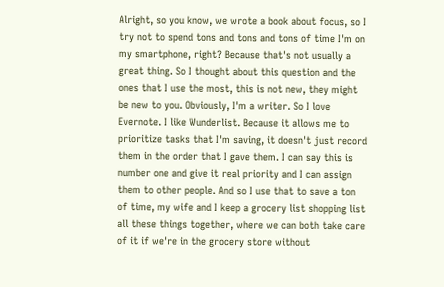Alright, so you know, we wrote a book about focus, so I try not to spend tons and tons and tons of time I'm on my smartphone, right? Because that's not usually a great thing. So I thought about this question and the ones that I use the most, this is not new, they might be new to you. Obviously, I'm a writer. So I love Evernote. I like Wunderlist. Because it allows me to prioritize tasks that I'm saving, it doesn't just record them in the order that I gave them. I can say this is number one and give it real priority and I can assign them to other people. And so I use that to save a ton of time, my wife and I keep a grocery list shopping list all these things together, where we can both take care of it if we're in the grocery store without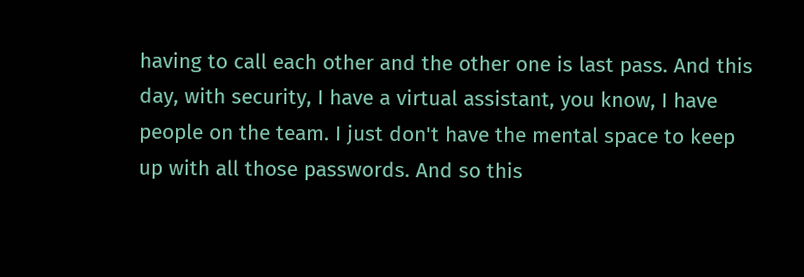having to call each other and the other one is last pass. And this day, with security, I have a virtual assistant, you know, I have people on the team. I just don't have the mental space to keep up with all those passwords. And so this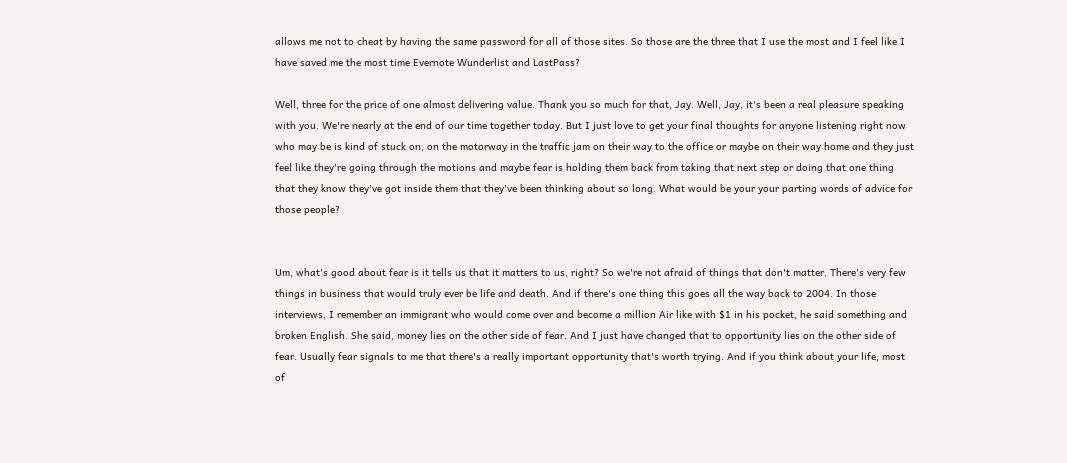allows me not to cheat by having the same password for all of those sites. So those are the three that I use the most and I feel like I have saved me the most time Evernote Wunderlist and LastPass?

Well, three for the price of one almost delivering value. Thank you so much for that, Jay. Well, Jay, it's been a real pleasure speaking with you. We're nearly at the end of our time together today. But I just love to get your final thoughts for anyone listening right now who may be is kind of stuck on, on the motorway in the traffic jam on their way to the office or maybe on their way home and they just feel like they're going through the motions and maybe fear is holding them back from taking that next step or doing that one thing that they know they've got inside them that they've been thinking about so long. What would be your your parting words of advice for those people?


Um, what's good about fear is it tells us that it matters to us, right? So we're not afraid of things that don't matter. There's very few things in business that would truly ever be life and death. And if there's one thing this goes all the way back to 2004. In those interviews, I remember an immigrant who would come over and become a million Air like with $1 in his pocket, he said something and broken English. She said, money lies on the other side of fear. And I just have changed that to opportunity lies on the other side of fear. Usually fear signals to me that there's a really important opportunity that's worth trying. And if you think about your life, most of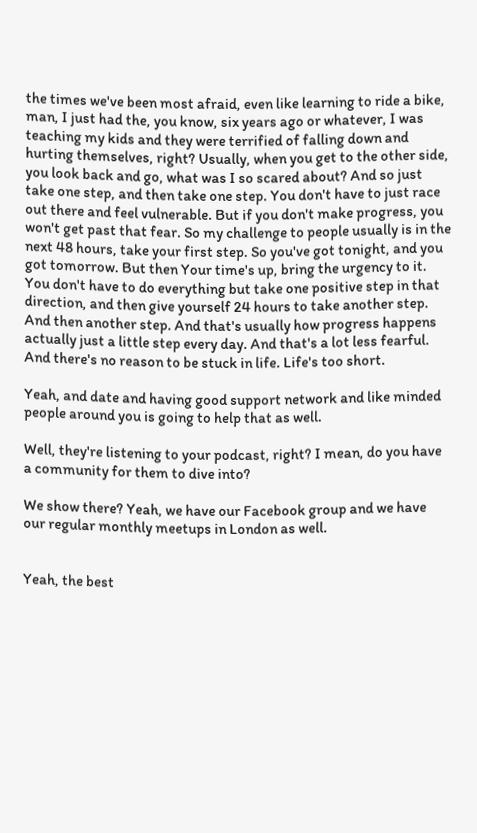the times we've been most afraid, even like learning to ride a bike, man, I just had the, you know, six years ago or whatever, I was teaching my kids and they were terrified of falling down and hurting themselves, right? Usually, when you get to the other side, you look back and go, what was I so scared about? And so just take one step, and then take one step. You don't have to just race out there and feel vulnerable. But if you don't make progress, you won't get past that fear. So my challenge to people usually is in the next 48 hours, take your first step. So you've got tonight, and you got tomorrow. But then Your time's up, bring the urgency to it. You don't have to do everything but take one positive step in that direction, and then give yourself 24 hours to take another step. And then another step. And that's usually how progress happens actually just a little step every day. And that's a lot less fearful. And there's no reason to be stuck in life. Life's too short.

Yeah, and date and having good support network and like minded people around you is going to help that as well.

Well, they're listening to your podcast, right? I mean, do you have a community for them to dive into?

We show there? Yeah, we have our Facebook group and we have our regular monthly meetups in London as well.


Yeah, the best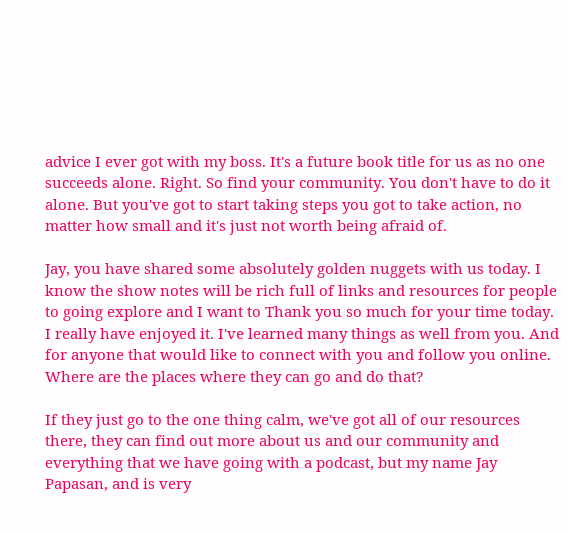advice I ever got with my boss. It's a future book title for us as no one succeeds alone. Right. So find your community. You don't have to do it alone. But you've got to start taking steps you got to take action, no matter how small and it's just not worth being afraid of.

Jay, you have shared some absolutely golden nuggets with us today. I know the show notes will be rich full of links and resources for people to going explore and I want to Thank you so much for your time today. I really have enjoyed it. I've learned many things as well from you. And for anyone that would like to connect with you and follow you online. Where are the places where they can go and do that?

If they just go to the one thing calm, we've got all of our resources there, they can find out more about us and our community and everything that we have going with a podcast, but my name Jay Papasan, and is very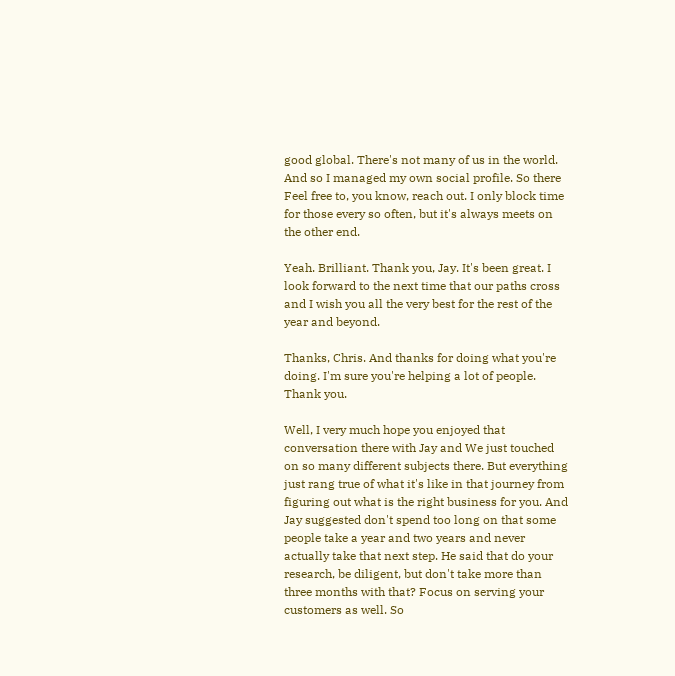good global. There's not many of us in the world. And so I managed my own social profile. So there Feel free to, you know, reach out. I only block time for those every so often, but it's always meets on the other end.

Yeah. Brilliant. Thank you, Jay. It's been great. I look forward to the next time that our paths cross and I wish you all the very best for the rest of the year and beyond.

Thanks, Chris. And thanks for doing what you're doing. I'm sure you're helping a lot of people. Thank you.

Well, I very much hope you enjoyed that conversation there with Jay and We just touched on so many different subjects there. But everything just rang true of what it's like in that journey from figuring out what is the right business for you. And Jay suggested don't spend too long on that some people take a year and two years and never actually take that next step. He said that do your research, be diligent, but don't take more than three months with that? Focus on serving your customers as well. So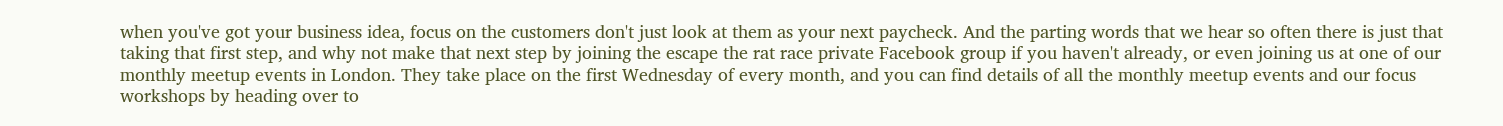when you've got your business idea, focus on the customers don't just look at them as your next paycheck. And the parting words that we hear so often there is just that taking that first step, and why not make that next step by joining the escape the rat race private Facebook group if you haven't already, or even joining us at one of our monthly meetup events in London. They take place on the first Wednesday of every month, and you can find details of all the monthly meetup events and our focus workshops by heading over to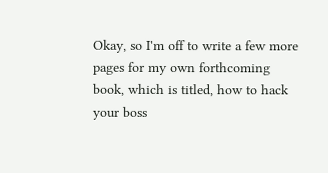Okay, so I'm off to write a few more pages for my own forthcoming book, which is titled, how to hack your boss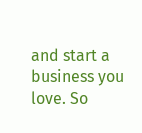and start a business you love. So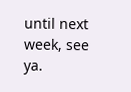until next week, see ya.